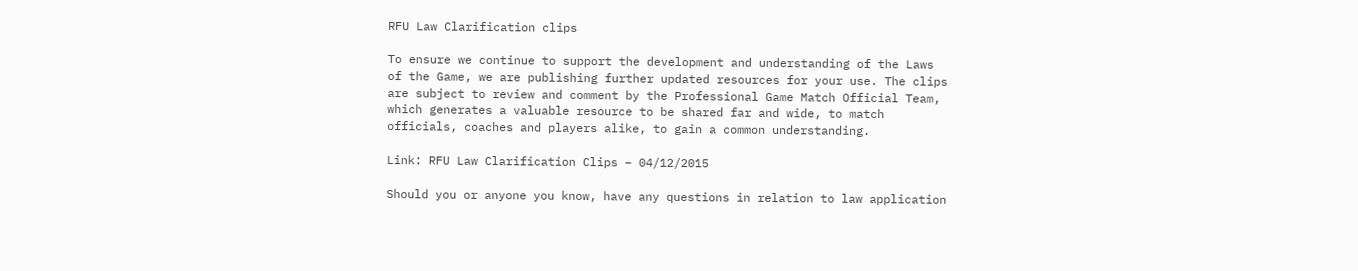RFU Law Clarification clips

To ensure we continue to support the development and understanding of the Laws of the Game, we are publishing further updated resources for your use. The clips are subject to review and comment by the Professional Game Match Official Team, which generates a valuable resource to be shared far and wide, to match officials, coaches and players alike, to gain a common understanding.

Link: RFU Law Clarification Clips – 04/12/2015

Should you or anyone you know, have any questions in relation to law application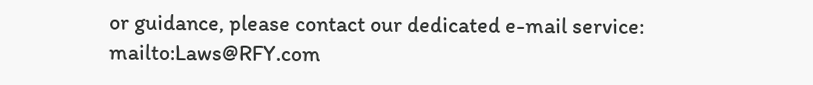or guidance, please contact our dedicated e-mail service: mailto:Laws@RFY.com